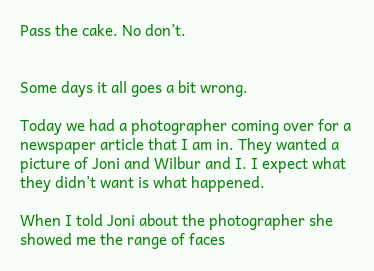Pass the cake. No don’t.


Some days it all goes a bit wrong.

Today we had a photographer coming over for a newspaper article that I am in. They wanted a picture of Joni and Wilbur and I. I expect what they didn’t want is what happened.

When I told Joni about the photographer she showed me the range of faces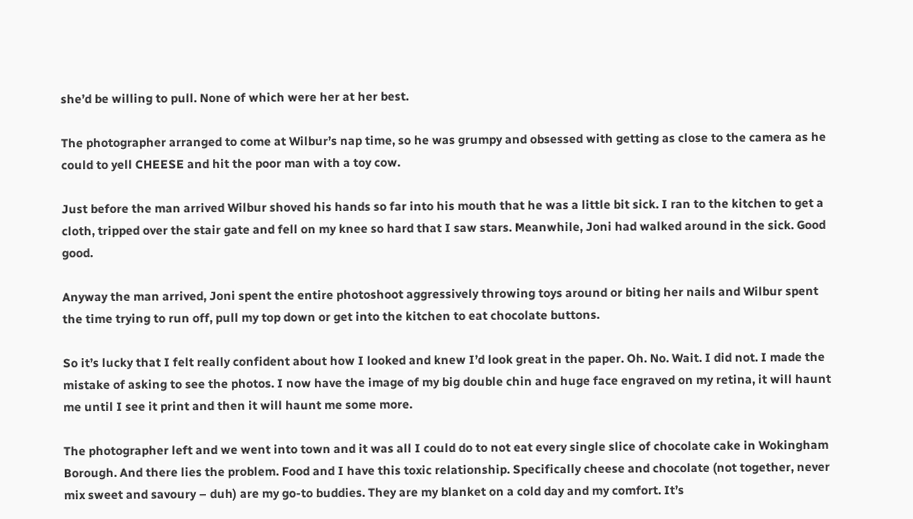she’d be willing to pull. None of which were her at her best.

The photographer arranged to come at Wilbur’s nap time, so he was grumpy and obsessed with getting as close to the camera as he could to yell CHEESE and hit the poor man with a toy cow.

Just before the man arrived Wilbur shoved his hands so far into his mouth that he was a little bit sick. I ran to the kitchen to get a cloth, tripped over the stair gate and fell on my knee so hard that I saw stars. Meanwhile, Joni had walked around in the sick. Good good.

Anyway the man arrived, Joni spent the entire photoshoot aggressively throwing toys around or biting her nails and Wilbur spent the time trying to run off, pull my top down or get into the kitchen to eat chocolate buttons.

So it’s lucky that I felt really confident about how I looked and knew I’d look great in the paper. Oh. No. Wait. I did not. I made the mistake of asking to see the photos. I now have the image of my big double chin and huge face engraved on my retina, it will haunt me until I see it print and then it will haunt me some more.

The photographer left and we went into town and it was all I could do to not eat every single slice of chocolate cake in Wokingham Borough. And there lies the problem. Food and I have this toxic relationship. Specifically cheese and chocolate (not together, never mix sweet and savoury – duh) are my go-to buddies. They are my blanket on a cold day and my comfort. It’s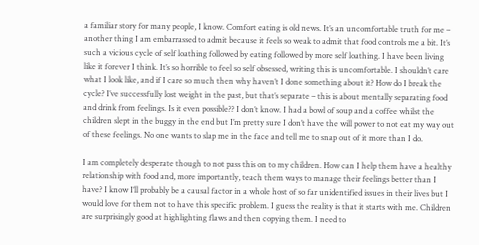a familiar story for many people, I know. Comfort eating is old news. It’s an uncomfortable truth for me – another thing I am embarrassed to admit because it feels so weak to admit that food controls me a bit. It’s such a vicious cycle of self loathing followed by eating followed by more self loathing. I have been living like it forever I think. It’s so horrible to feel so self obsessed, writing this is uncomfortable. I shouldn’t care what I look like, and if I care so much then why haven’t I done something about it? How do I break the cycle? I’ve successfully lost weight in the past, but that’s separate – this is about mentally separating food and drink from feelings. Is it even possible?? I don’t know. I had a bowl of soup and a coffee whilst the children slept in the buggy in the end but I’m pretty sure I don’t have the will power to not eat my way out of these feelings. No one wants to slap me in the face and tell me to snap out of it more than I do.

I am completely desperate though to not pass this on to my children. How can I help them have a healthy relationship with food and, more importantly, teach them ways to manage their feelings better than I have? I know I’ll probably be a causal factor in a whole host of so far unidentified issues in their lives but I would love for them not to have this specific problem. I guess the reality is that it starts with me. Children are surprisingly good at highlighting flaws and then copying them. I need to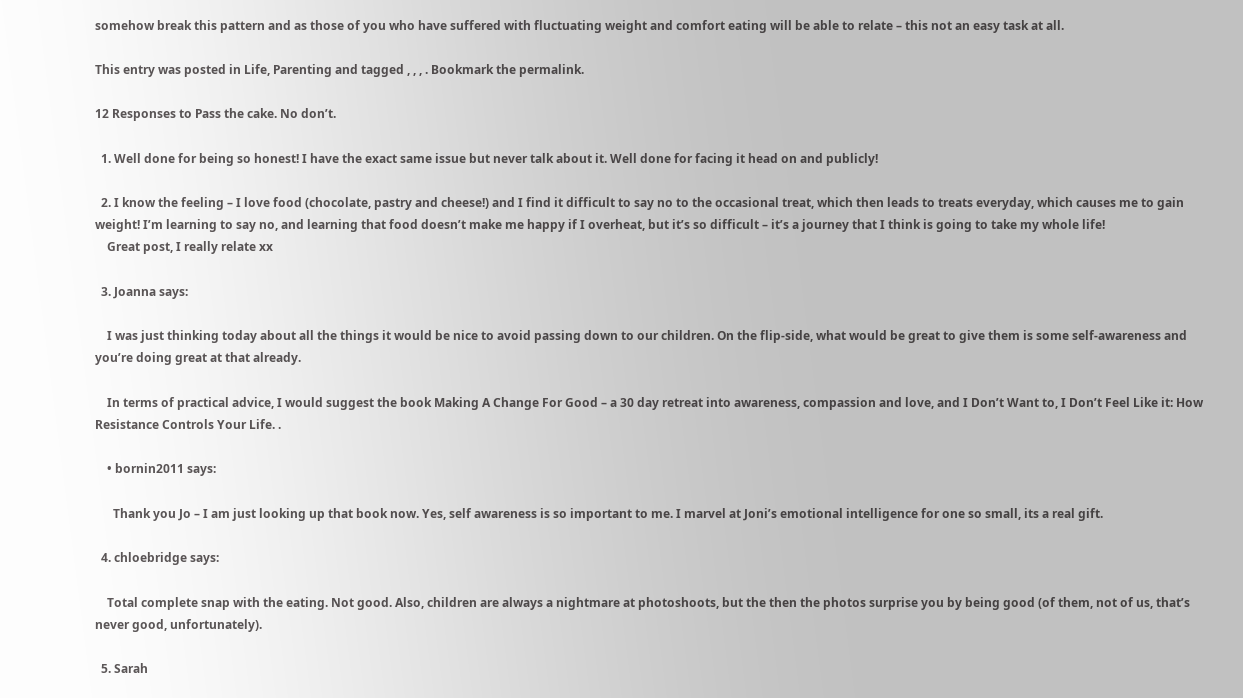somehow break this pattern and as those of you who have suffered with fluctuating weight and comfort eating will be able to relate – this not an easy task at all.

This entry was posted in Life, Parenting and tagged , , , . Bookmark the permalink.

12 Responses to Pass the cake. No don’t.

  1. Well done for being so honest! I have the exact same issue but never talk about it. Well done for facing it head on and publicly!

  2. I know the feeling – I love food (chocolate, pastry and cheese!) and I find it difficult to say no to the occasional treat, which then leads to treats everyday, which causes me to gain weight! I’m learning to say no, and learning that food doesn’t make me happy if I overheat, but it’s so difficult – it’s a journey that I think is going to take my whole life!
    Great post, I really relate xx

  3. Joanna says:

    I was just thinking today about all the things it would be nice to avoid passing down to our children. On the flip-side, what would be great to give them is some self-awareness and you’re doing great at that already.

    In terms of practical advice, I would suggest the book Making A Change For Good – a 30 day retreat into awareness, compassion and love, and I Don’t Want to, I Don’t Feel Like it: How Resistance Controls Your Life. .

    • bornin2011 says:

      Thank you Jo – I am just looking up that book now. Yes, self awareness is so important to me. I marvel at Joni’s emotional intelligence for one so small, its a real gift.

  4. chloebridge says:

    Total complete snap with the eating. Not good. Also, children are always a nightmare at photoshoots, but the then the photos surprise you by being good (of them, not of us, that’s never good, unfortunately).

  5. Sarah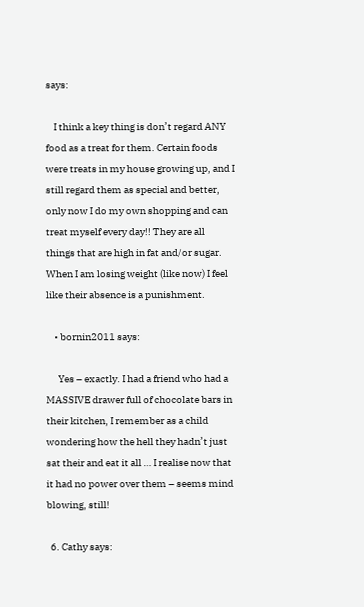says:

    I think a key thing is don’t regard ANY food as a treat for them. Certain foods were treats in my house growing up, and I still regard them as special and better, only now I do my own shopping and can treat myself every day!! They are all things that are high in fat and/or sugar. When I am losing weight (like now) I feel like their absence is a punishment.

    • bornin2011 says:

      Yes – exactly. I had a friend who had a MASSIVE drawer full of chocolate bars in their kitchen, I remember as a child wondering how the hell they hadn’t just sat their and eat it all … I realise now that it had no power over them – seems mind blowing, still!

  6. Cathy says: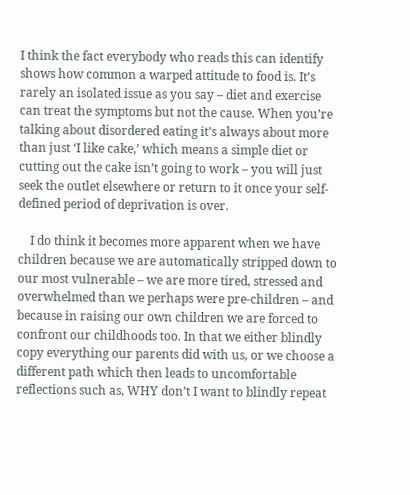I think the fact everybody who reads this can identify shows how common a warped attitude to food is. It’s rarely an isolated issue as you say – diet and exercise can treat the symptoms but not the cause. When you’re talking about disordered eating it’s always about more than just ‘I like cake,’ which means a simple diet or cutting out the cake isn’t going to work – you will just seek the outlet elsewhere or return to it once your self-defined period of deprivation is over.

    I do think it becomes more apparent when we have children because we are automatically stripped down to our most vulnerable – we are more tired, stressed and overwhelmed than we perhaps were pre-children – and because in raising our own children we are forced to confront our childhoods too. In that we either blindly copy everything our parents did with us, or we choose a different path which then leads to uncomfortable reflections such as, WHY don’t I want to blindly repeat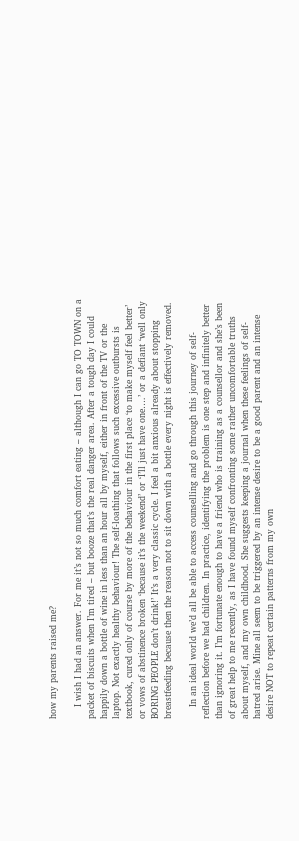how my parents raised me?

    I wish I had an answer. For me it’s not so much comfort eating – although I can go TO TOWN on a packet of biscuits when I’m tired – but booze that’s the real danger area. After a tough day I could happily down a bottle of wine in less than an hour all by myself, either in front of the TV or the laptop. Not exactly healthy behaviour! The self-loathing that follows such excessive outbursts is textbook, cured only of course by more of the behaviour in the first place ‘to make myself feel better’ or vows of abstinence broken ‘because it’s the weekend’ or ‘I’ll just have one….’ or a defiant ‘well only BORING PEOPLE don’t drink!’ It’s a very classic cycle. I feel a bit anxious already about stopping breastfeeding because then the reason not to sit down with a bottle every night is effectively removed.

    In an ideal world we’d all be able to access counselling and go through this journey of self-reflection before we had children. In practice, identifying the problem is one step and infinitely better than ignoring it. I’m fortunate enough to have a friend who is training as a counsellor and she’s been of great help to me recently, as I have found myself confronting some rather uncomfortable truths about myself, and my own childhood. She suggests keeping a journal when these feelings of self-hatred arise. Mine all seem to be triggered by an intense desire to be a good parent and an intense desire NOT to repeat certain patterns from my own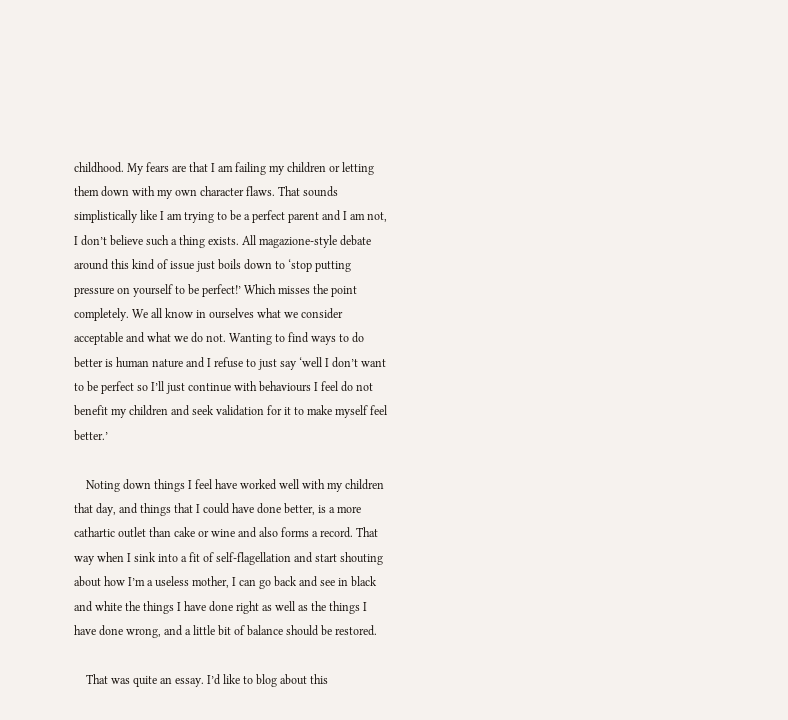childhood. My fears are that I am failing my children or letting them down with my own character flaws. That sounds simplistically like I am trying to be a perfect parent and I am not, I don’t believe such a thing exists. All magazione-style debate around this kind of issue just boils down to ‘stop putting pressure on yourself to be perfect!’ Which misses the point completely. We all know in ourselves what we consider acceptable and what we do not. Wanting to find ways to do better is human nature and I refuse to just say ‘well I don’t want to be perfect so I’ll just continue with behaviours I feel do not benefit my children and seek validation for it to make myself feel better.’

    Noting down things I feel have worked well with my children that day, and things that I could have done better, is a more cathartic outlet than cake or wine and also forms a record. That way when I sink into a fit of self-flagellation and start shouting about how I’m a useless mother, I can go back and see in black and white the things I have done right as well as the things I have done wrong, and a little bit of balance should be restored.

    That was quite an essay. I’d like to blog about this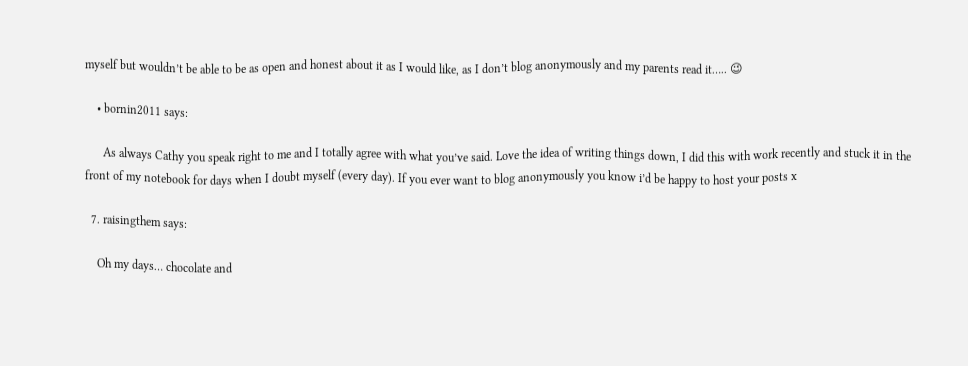myself but wouldn’t be able to be as open and honest about it as I would like, as I don’t blog anonymously and my parents read it….. 😉

    • bornin2011 says:

      As always Cathy you speak right to me and I totally agree with what you’ve said. Love the idea of writing things down, I did this with work recently and stuck it in the front of my notebook for days when I doubt myself (every day). If you ever want to blog anonymously you know i’d be happy to host your posts x

  7. raisingthem says:

    Oh my days… chocolate and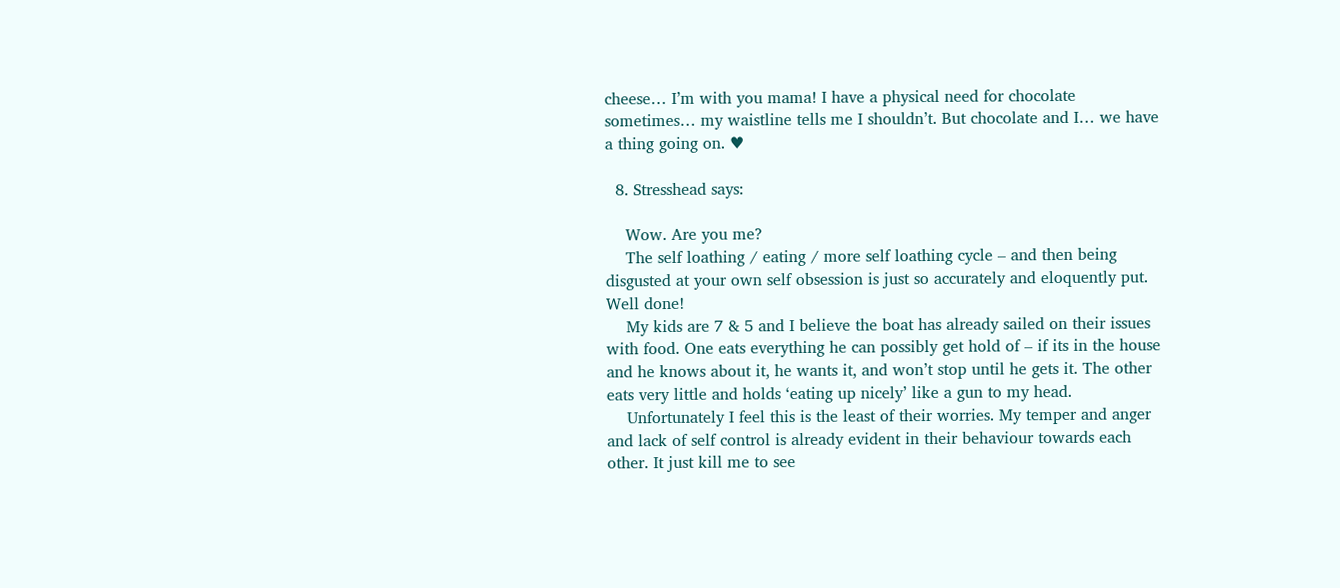cheese… I’m with you mama! I have a physical need for chocolate sometimes… my waistline tells me I shouldn’t. But chocolate and I… we have a thing going on. ♥

  8. Stresshead says:

    Wow. Are you me?
    The self loathing / eating / more self loathing cycle – and then being disgusted at your own self obsession is just so accurately and eloquently put. Well done!
    My kids are 7 & 5 and I believe the boat has already sailed on their issues with food. One eats everything he can possibly get hold of – if its in the house and he knows about it, he wants it, and won’t stop until he gets it. The other eats very little and holds ‘eating up nicely’ like a gun to my head.
    Unfortunately I feel this is the least of their worries. My temper and anger and lack of self control is already evident in their behaviour towards each other. It just kill me to see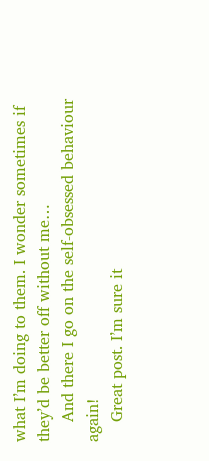what I’m doing to them. I wonder sometimes if they’d be better off without me…
    And there I go on the self-obsessed behaviour again!
    Great post. I’m sure it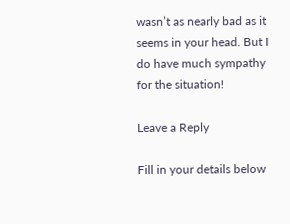wasn’t as nearly bad as it seems in your head. But I do have much sympathy for the situation!

Leave a Reply

Fill in your details below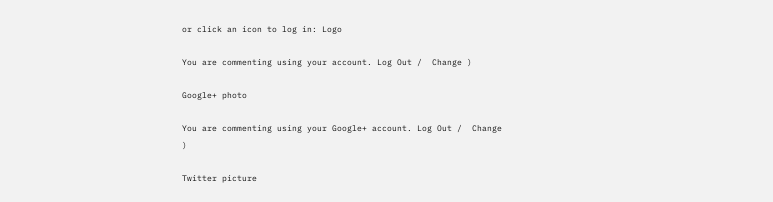or click an icon to log in: Logo

You are commenting using your account. Log Out /  Change )

Google+ photo

You are commenting using your Google+ account. Log Out /  Change )

Twitter picture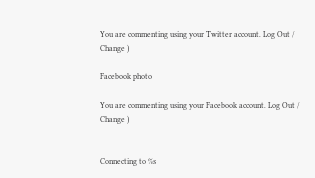You are commenting using your Twitter account. Log Out /  Change )

Facebook photo

You are commenting using your Facebook account. Log Out /  Change )


Connecting to %s